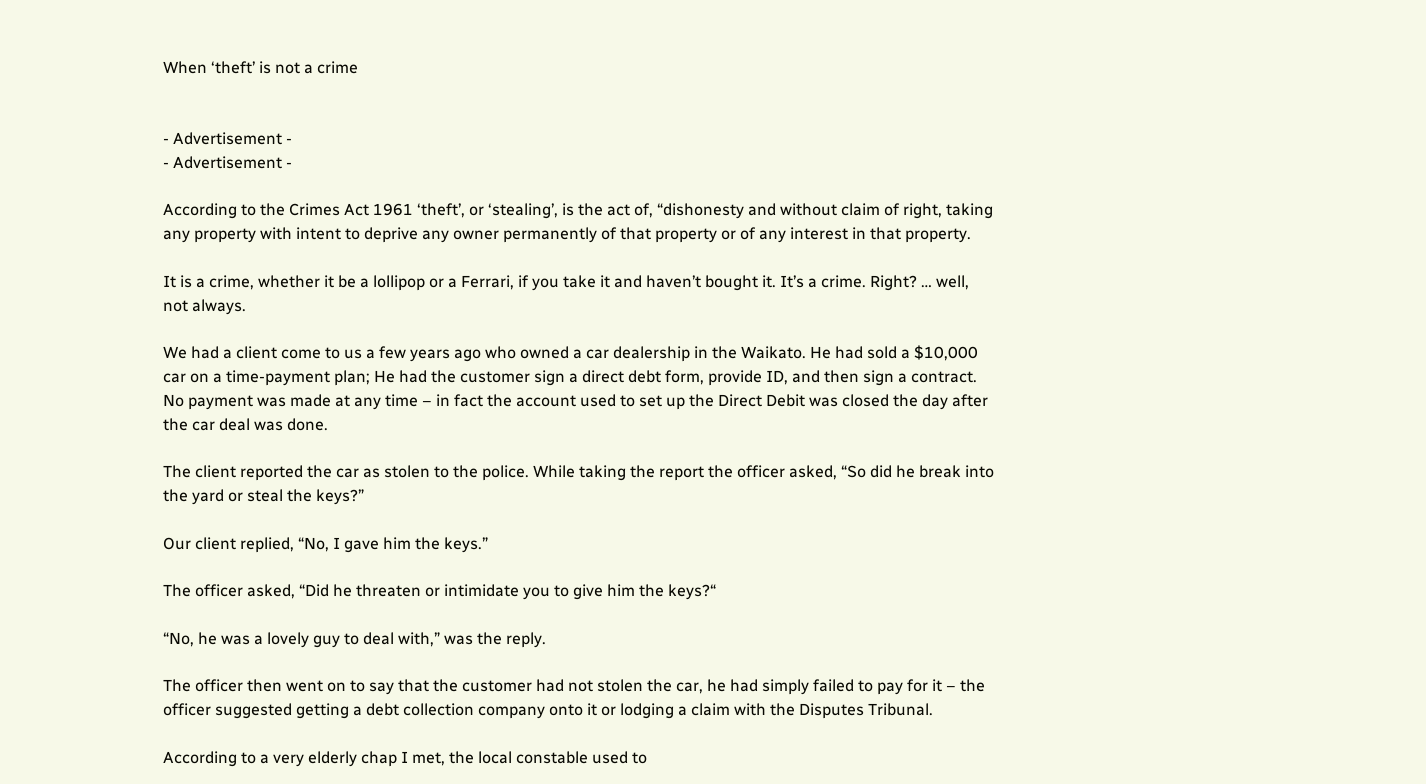When ‘theft’ is not a crime


- Advertisement -
- Advertisement -

According to the Crimes Act 1961 ‘theft’, or ‘stealing’, is the act of, “dishonesty and without claim of right, taking any property with intent to deprive any owner permanently of that property or of any interest in that property.

It is a crime, whether it be a lollipop or a Ferrari, if you take it and haven’t bought it. It’s a crime. Right? … well, not always.

We had a client come to us a few years ago who owned a car dealership in the Waikato. He had sold a $10,000 car on a time-payment plan; He had the customer sign a direct debt form, provide ID, and then sign a contract. No payment was made at any time – in fact the account used to set up the Direct Debit was closed the day after the car deal was done.

The client reported the car as stolen to the police. While taking the report the officer asked, “So did he break into the yard or steal the keys?”

Our client replied, “No, I gave him the keys.”

The officer asked, “Did he threaten or intimidate you to give him the keys?“

“No, he was a lovely guy to deal with,” was the reply.

The officer then went on to say that the customer had not stolen the car, he had simply failed to pay for it – the officer suggested getting a debt collection company onto it or lodging a claim with the Disputes Tribunal.

According to a very elderly chap I met, the local constable used to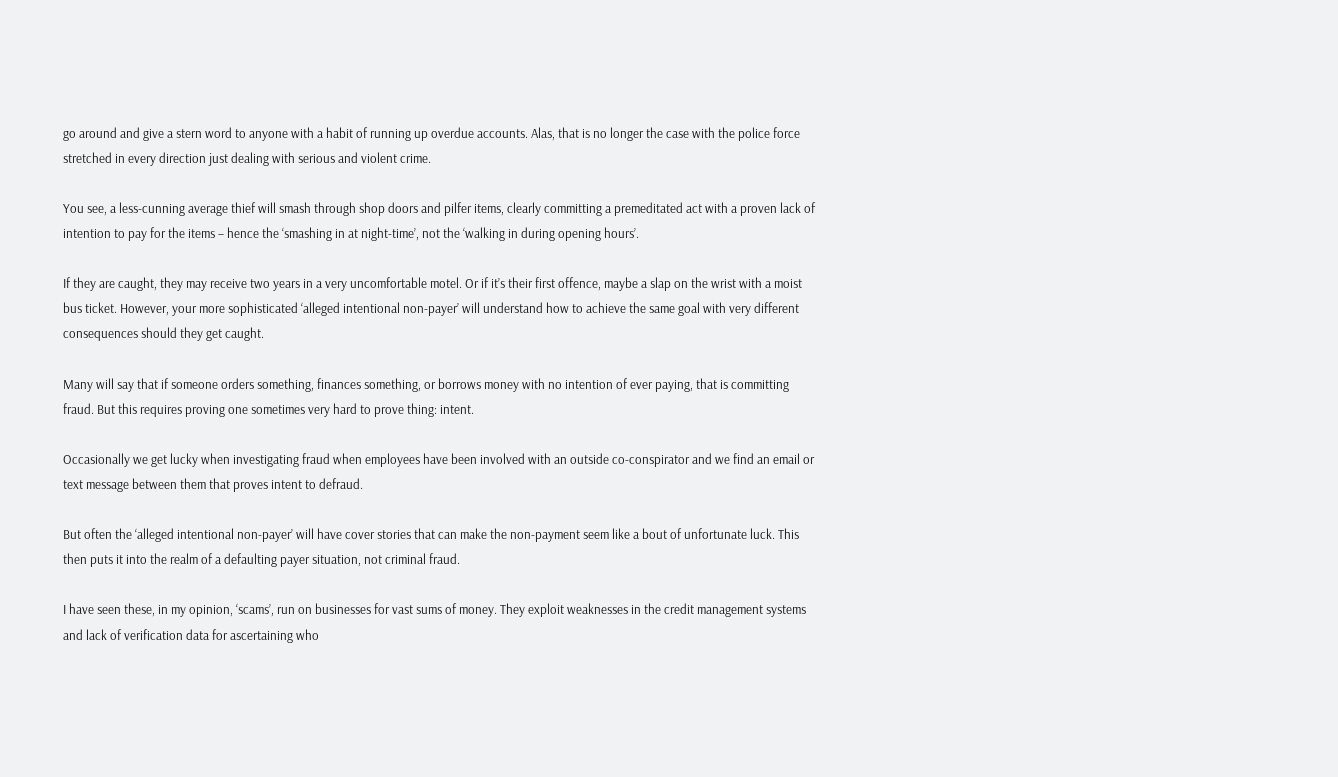go around and give a stern word to anyone with a habit of running up overdue accounts. Alas, that is no longer the case with the police force stretched in every direction just dealing with serious and violent crime.

You see, a less-cunning average thief will smash through shop doors and pilfer items, clearly committing a premeditated act with a proven lack of intention to pay for the items – hence the ‘smashing in at night-time’, not the ‘walking in during opening hours’.

If they are caught, they may receive two years in a very uncomfortable motel. Or if it’s their first offence, maybe a slap on the wrist with a moist bus ticket. However, your more sophisticated ‘alleged intentional non-payer’ will understand how to achieve the same goal with very different consequences should they get caught.

Many will say that if someone orders something, finances something, or borrows money with no intention of ever paying, that is committing fraud. But this requires proving one sometimes very hard to prove thing: intent.

Occasionally we get lucky when investigating fraud when employees have been involved with an outside co-conspirator and we find an email or text message between them that proves intent to defraud.

But often the ‘alleged intentional non-payer’ will have cover stories that can make the non-payment seem like a bout of unfortunate luck. This then puts it into the realm of a defaulting payer situation, not criminal fraud.

I have seen these, in my opinion, ‘scams’, run on businesses for vast sums of money. They exploit weaknesses in the credit management systems and lack of verification data for ascertaining who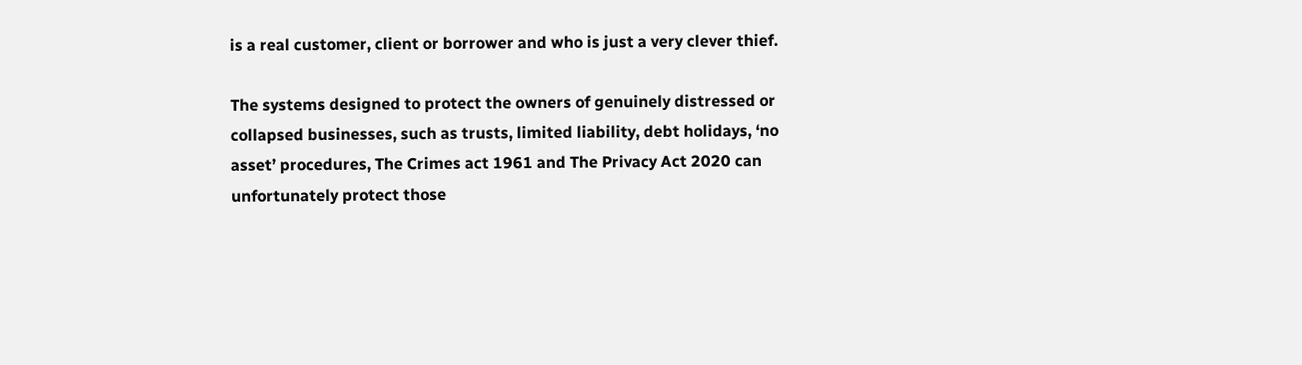is a real customer, client or borrower and who is just a very clever thief.

The systems designed to protect the owners of genuinely distressed or collapsed businesses, such as trusts, limited liability, debt holidays, ‘no asset’ procedures, The Crimes act 1961 and The Privacy Act 2020 can unfortunately protect those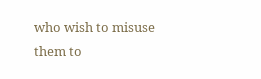who wish to misuse them to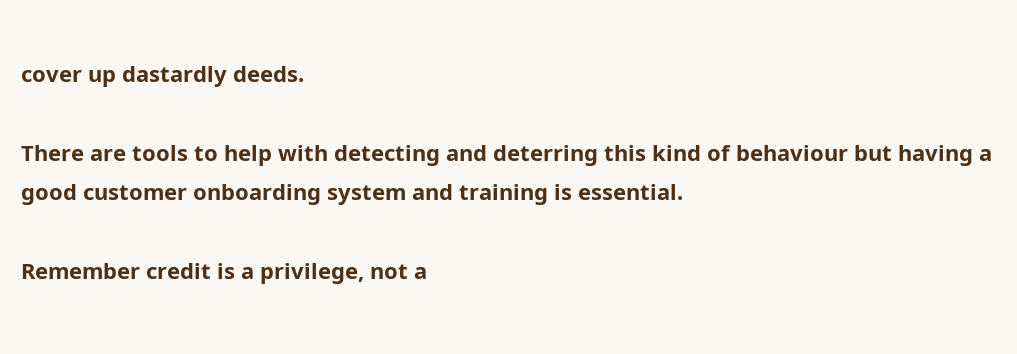cover up dastardly deeds.

There are tools to help with detecting and deterring this kind of behaviour but having a good customer onboarding system and training is essential.

Remember credit is a privilege, not a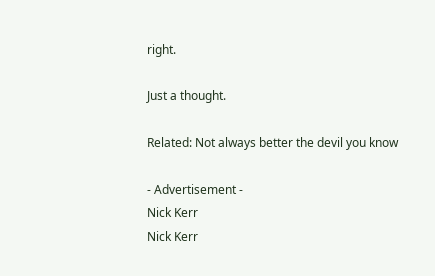right.

Just a thought.

Related: Not always better the devil you know

- Advertisement -
Nick Kerr
Nick Kerr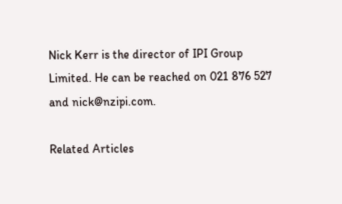Nick Kerr is the director of IPI Group Limited. He can be reached on 021 876 527 and nick@nzipi.com.

Related Articles